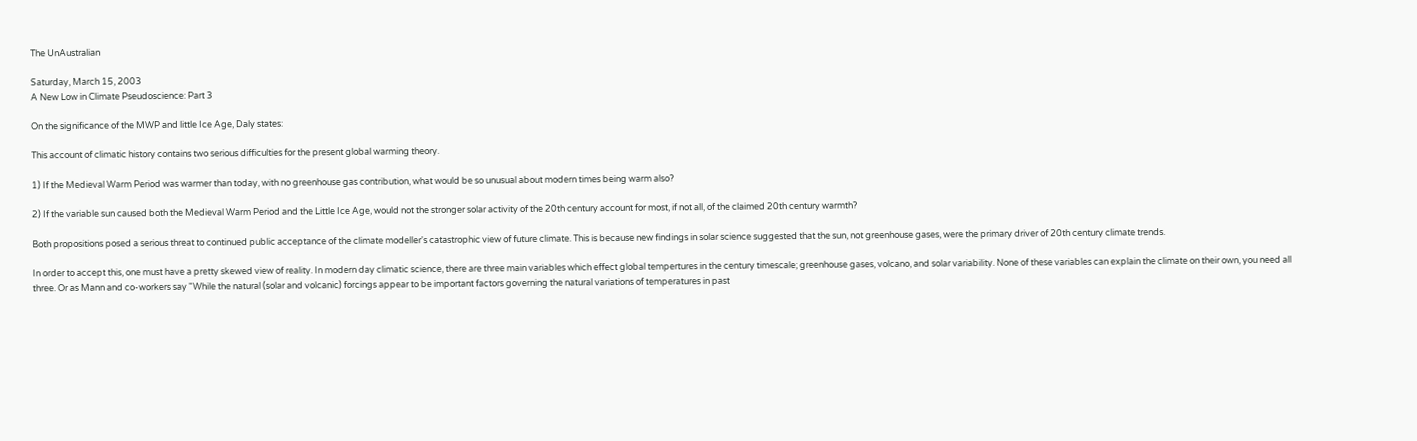The UnAustralian

Saturday, March 15, 2003
A New Low in Climate Pseudoscience: Part 3

On the significance of the MWP and little Ice Age, Daly states:

This account of climatic history contains two serious difficulties for the present global warming theory.

1) If the Medieval Warm Period was warmer than today, with no greenhouse gas contribution, what would be so unusual about modern times being warm also?

2) If the variable sun caused both the Medieval Warm Period and the Little Ice Age, would not the stronger solar activity of the 20th century account for most, if not all, of the claimed 20th century warmth?

Both propositions posed a serious threat to continued public acceptance of the climate modeller's catastrophic view of future climate. This is because new findings in solar science suggested that the sun, not greenhouse gases, were the primary driver of 20th century climate trends.

In order to accept this, one must have a pretty skewed view of reality. In modern day climatic science, there are three main variables which effect global tempertures in the century timescale; greenhouse gases, volcano, and solar variability. None of these variables can explain the climate on their own, you need all three. Or as Mann and co-workers say "While the natural (solar and volcanic) forcings appear to be important factors governing the natural variations of temperatures in past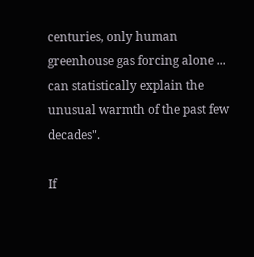centuries, only human greenhouse gas forcing alone ... can statistically explain the unusual warmth of the past few decades".

If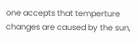one accepts that temperture changes are caused by the sun,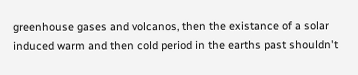greenhouse gases and volcanos, then the existance of a solar induced warm and then cold period in the earths past shouldn't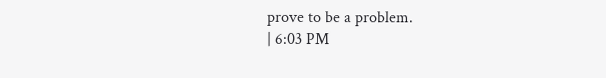prove to be a problem.
| 6:03 PM